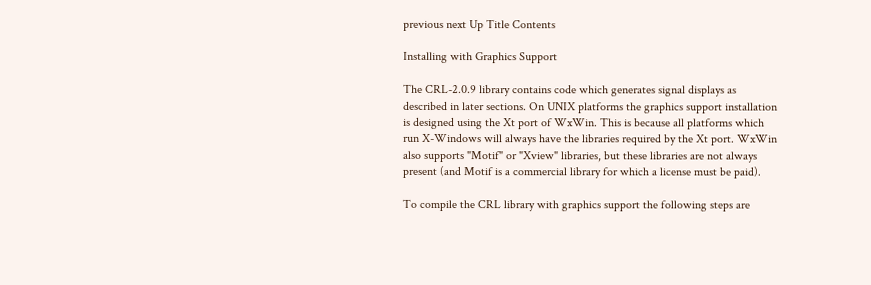previous next Up Title Contents

Installing with Graphics Support

The CRL-2.0.9 library contains code which generates signal displays as described in later sections. On UNIX platforms the graphics support installation is designed using the Xt port of WxWin. This is because all platforms which run X-Windows will always have the libraries required by the Xt port. WxWin also supports "Motif" or "Xview" libraries, but these libraries are not always present (and Motif is a commercial library for which a license must be paid).

To compile the CRL library with graphics support the following steps are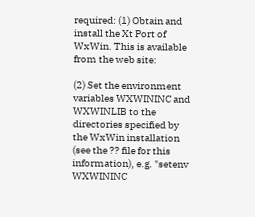required: (1) Obtain and install the Xt Port of WxWin. This is available from the web site:

(2) Set the environment variables WXWININC and WXWINLIB to the directories specified by the WxWin installation (see the ?? file for this information), e.g. "setenv WXWININC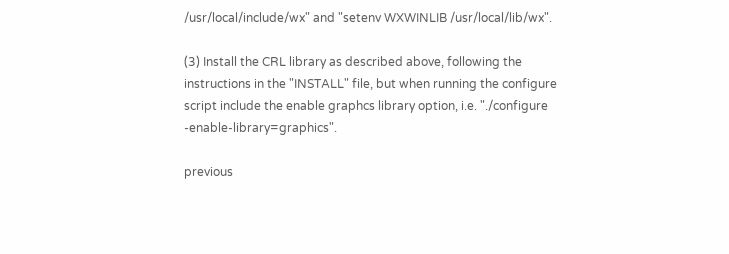/usr/local/include/wx" and "setenv WXWINLIB /usr/local/lib/wx".

(3) Install the CRL library as described above, following the instructions in the "INSTALL" file, but when running the configure script include the enable graphcs library option, i.e. "./configure -enable-library=graphics".

previous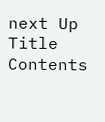next Up Title Contents